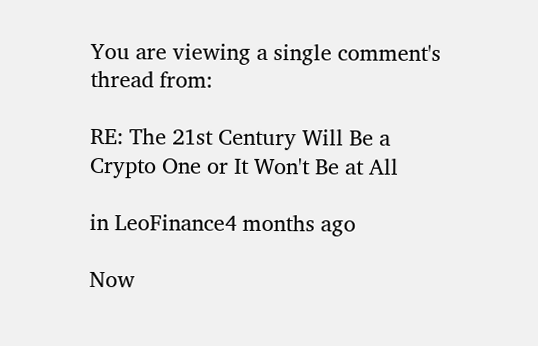You are viewing a single comment's thread from:

RE: The 21st Century Will Be a Crypto One or It Won't Be at All

in LeoFinance4 months ago

Now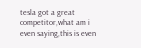tesla got a great competitor,what am i even saying,this is even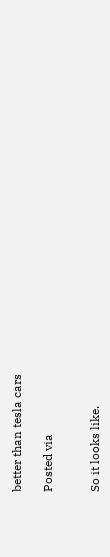better than tesla cars

Posted via


So it looks like.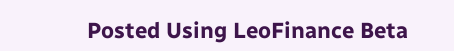Posted Using LeoFinance Beta